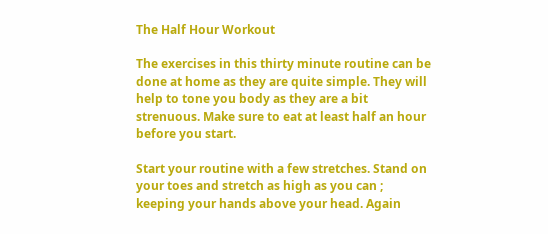The Half Hour Workout

The exercises in this thirty minute routine can be done at home as they are quite simple. They will help to tone you body as they are a bit strenuous. Make sure to eat at least half an hour before you start.

Start your routine with a few stretches. Stand on your toes and stretch as high as you can ; keeping your hands above your head. Again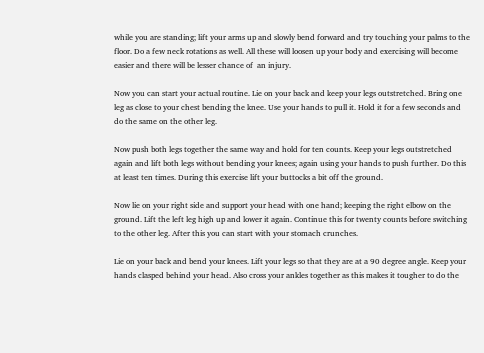while you are standing; lift your arms up and slowly bend forward and try touching your palms to the floor. Do a few neck rotations as well. All these will loosen up your body and exercising will become easier and there will be lesser chance of  an injury.

Now you can start your actual routine. Lie on your back and keep your legs outstretched. Bring one leg as close to your chest bending the knee. Use your hands to pull it. Hold it for a few seconds and do the same on the other leg.

Now push both legs together the same way and hold for ten counts. Keep your legs outstretched again and lift both legs without bending your knees; again using your hands to push further. Do this at least ten times. During this exercise lift your buttocks a bit off the ground.

Now lie on your right side and support your head with one hand; keeping the right elbow on the ground. Lift the left leg high up and lower it again. Continue this for twenty counts before switching to the other leg. After this you can start with your stomach crunches.

Lie on your back and bend your knees. Lift your legs so that they are at a 90 degree angle. Keep your hands clasped behind your head. Also cross your ankles together as this makes it tougher to do the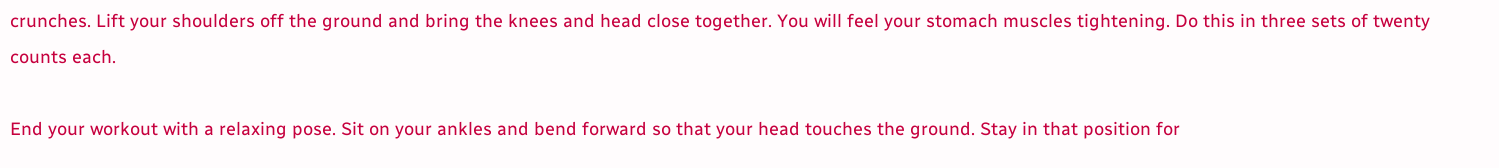crunches. Lift your shoulders off the ground and bring the knees and head close together. You will feel your stomach muscles tightening. Do this in three sets of twenty counts each.

End your workout with a relaxing pose. Sit on your ankles and bend forward so that your head touches the ground. Stay in that position for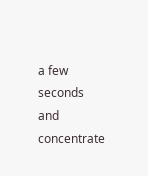a few seconds and concentrate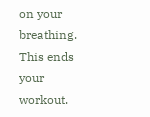on your breathing. This ends your workout.